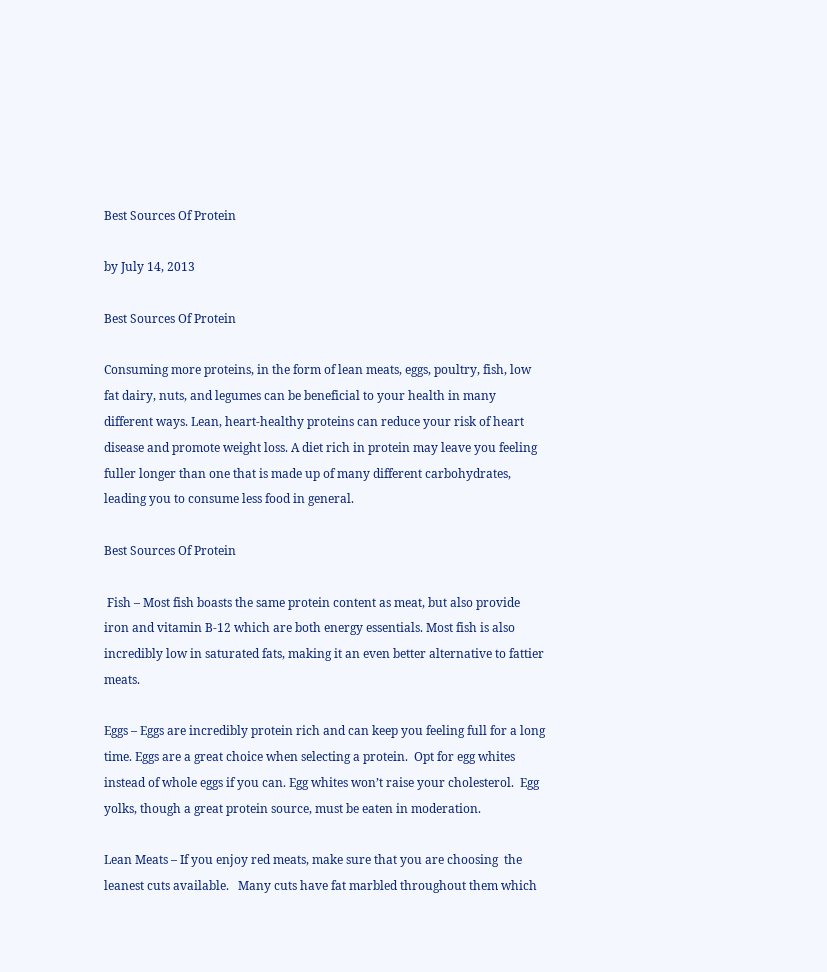Best Sources Of Protein

by July 14, 2013

Best Sources Of Protein

Consuming more proteins, in the form of lean meats, eggs, poultry, fish, low fat dairy, nuts, and legumes can be beneficial to your health in many different ways. Lean, heart-healthy proteins can reduce your risk of heart disease and promote weight loss. A diet rich in protein may leave you feeling fuller longer than one that is made up of many different carbohydrates, leading you to consume less food in general.

Best Sources Of Protein

 Fish – Most fish boasts the same protein content as meat, but also provide iron and vitamin B-12 which are both energy essentials. Most fish is also incredibly low in saturated fats, making it an even better alternative to fattier meats.

Eggs – Eggs are incredibly protein rich and can keep you feeling full for a long time. Eggs are a great choice when selecting a protein.  Opt for egg whites instead of whole eggs if you can. Egg whites won’t raise your cholesterol.  Egg yolks, though a great protein source, must be eaten in moderation.

Lean Meats – If you enjoy red meats, make sure that you are choosing  the leanest cuts available.   Many cuts have fat marbled throughout them which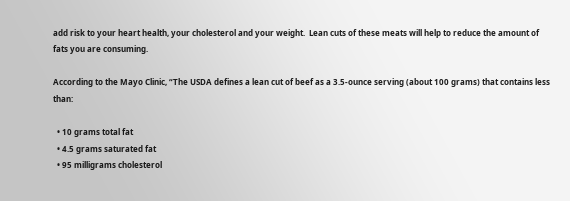add risk to your heart health, your cholesterol and your weight.  Lean cuts of these meats will help to reduce the amount of fats you are consuming.

According to the Mayo Clinic, “The USDA defines a lean cut of beef as a 3.5-ounce serving (about 100 grams) that contains less than:

  • 10 grams total fat
  • 4.5 grams saturated fat
  • 95 milligrams cholesterol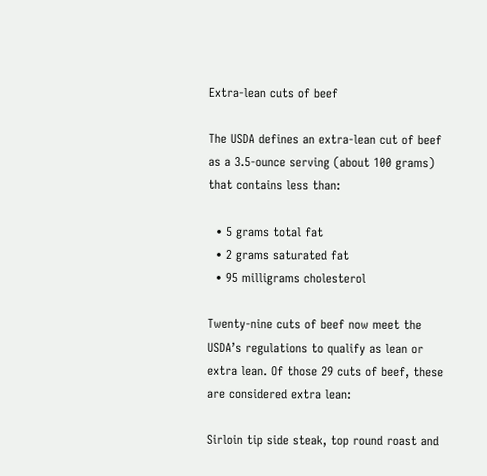Extra-lean cuts of beef

The USDA defines an extra-lean cut of beef as a 3.5-ounce serving (about 100 grams) that contains less than:

  • 5 grams total fat
  • 2 grams saturated fat
  • 95 milligrams cholesterol

Twenty-nine cuts of beef now meet the USDA’s regulations to qualify as lean or extra lean. Of those 29 cuts of beef, these are considered extra lean:

Sirloin tip side steak, top round roast and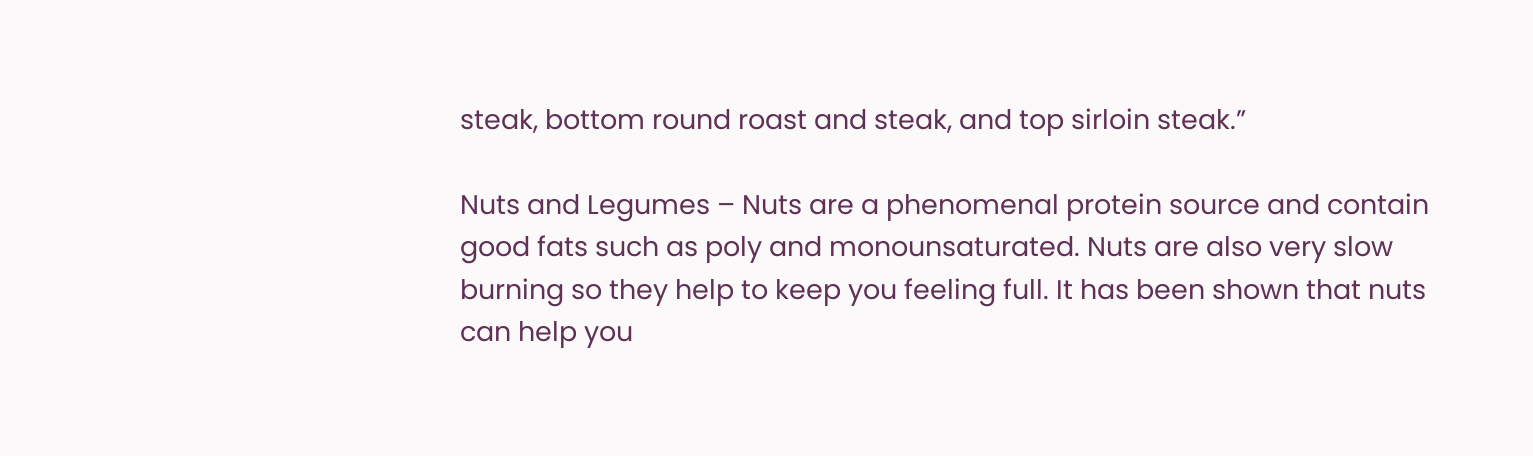steak, bottom round roast and steak, and top sirloin steak.”

Nuts and Legumes – Nuts are a phenomenal protein source and contain good fats such as poly and monounsaturated. Nuts are also very slow burning so they help to keep you feeling full. It has been shown that nuts can help you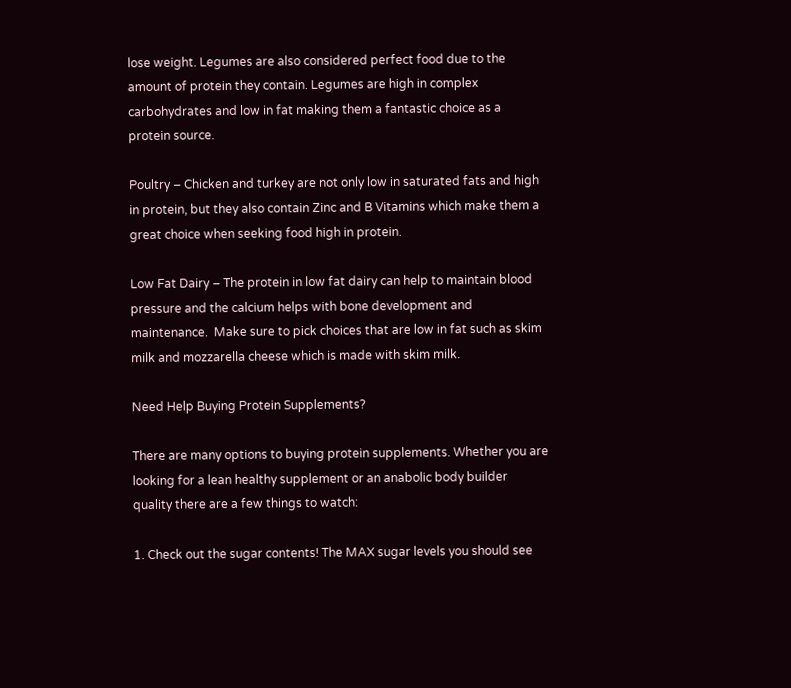lose weight. Legumes are also considered perfect food due to the amount of protein they contain. Legumes are high in complex carbohydrates and low in fat making them a fantastic choice as a protein source.

Poultry – Chicken and turkey are not only low in saturated fats and high in protein, but they also contain Zinc and B Vitamins which make them a great choice when seeking food high in protein.

Low Fat Dairy – The protein in low fat dairy can help to maintain blood pressure and the calcium helps with bone development and maintenance.  Make sure to pick choices that are low in fat such as skim milk and mozzarella cheese which is made with skim milk.

Need Help Buying Protein Supplements?

There are many options to buying protein supplements. Whether you are looking for a lean healthy supplement or an anabolic body builder quality there are a few things to watch:

1. Check out the sugar contents! The MAX sugar levels you should see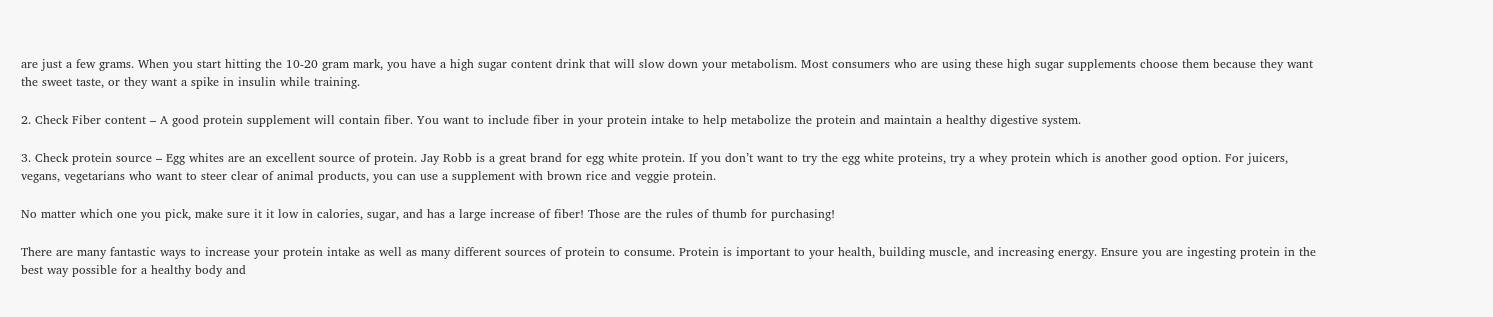are just a few grams. When you start hitting the 10-20 gram mark, you have a high sugar content drink that will slow down your metabolism. Most consumers who are using these high sugar supplements choose them because they want the sweet taste, or they want a spike in insulin while training.

2. Check Fiber content – A good protein supplement will contain fiber. You want to include fiber in your protein intake to help metabolize the protein and maintain a healthy digestive system.

3. Check protein source – Egg whites are an excellent source of protein. Jay Robb is a great brand for egg white protein. If you don’t want to try the egg white proteins, try a whey protein which is another good option. For juicers, vegans, vegetarians who want to steer clear of animal products, you can use a supplement with brown rice and veggie protein.

No matter which one you pick, make sure it it low in calories, sugar, and has a large increase of fiber! Those are the rules of thumb for purchasing!

There are many fantastic ways to increase your protein intake as well as many different sources of protein to consume. Protein is important to your health, building muscle, and increasing energy. Ensure you are ingesting protein in the best way possible for a healthy body and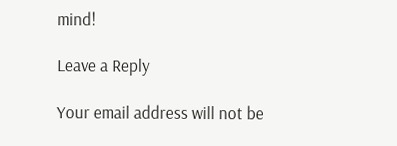mind!

Leave a Reply

Your email address will not be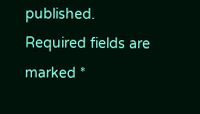published. Required fields are marked *